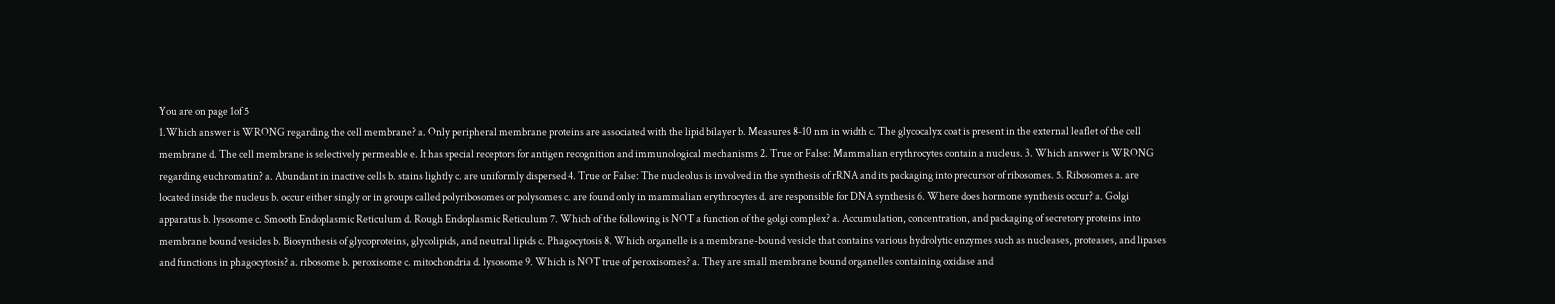You are on page 1of 5
1.Which answer is WRONG regarding the cell membrane? a. Only peripheral membrane proteins are associated with the lipid bilayer b. Measures 8-10 nm in width c. The glycocalyx coat is present in the external leaflet of the cell membrane d. The cell membrane is selectively permeable e. It has special receptors for antigen recognition and immunological mechanisms 2. True or False: Mammalian erythrocytes contain a nucleus. 3. Which answer is WRONG regarding euchromatin? a. Abundant in inactive cells b. stains lightly c. are uniformly dispersed 4. True or False: The nucleolus is involved in the synthesis of rRNA and its packaging into precursor of ribosomes. 5. Ribosomes a. are located inside the nucleus b. occur either singly or in groups called polyribosomes or polysomes c. are found only in mammalian erythrocytes d. are responsible for DNA synthesis 6. Where does hormone synthesis occur? a. Golgi apparatus b. lysosome c. Smooth Endoplasmic Reticulum d. Rough Endoplasmic Reticulum 7. Which of the following is NOT a function of the golgi complex? a. Accumulation, concentration, and packaging of secretory proteins into membrane bound vesicles b. Biosynthesis of glycoproteins, glycolipids, and neutral lipids c. Phagocytosis 8. Which organelle is a membrane-bound vesicle that contains various hydrolytic enzymes such as nucleases, proteases, and lipases and functions in phagocytosis? a. ribosome b. peroxisome c. mitochondria d. lysosome 9. Which is NOT true of peroxisomes? a. They are small membrane bound organelles containing oxidase and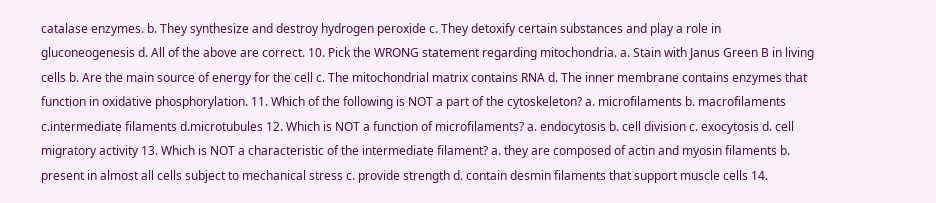catalase enzymes. b. They synthesize and destroy hydrogen peroxide c. They detoxify certain substances and play a role in gluconeogenesis d. All of the above are correct. 10. Pick the WRONG statement regarding mitochondria. a. Stain with Janus Green B in living cells b. Are the main source of energy for the cell c. The mitochondrial matrix contains RNA d. The inner membrane contains enzymes that function in oxidative phosphorylation. 11. Which of the following is NOT a part of the cytoskeleton? a. microfilaments b. macrofilaments c.intermediate filaments d.microtubules 12. Which is NOT a function of microfilaments? a. endocytosis b. cell division c. exocytosis d. cell migratory activity 13. Which is NOT a characteristic of the intermediate filament? a. they are composed of actin and myosin filaments b. present in almost all cells subject to mechanical stress c. provide strength d. contain desmin filaments that support muscle cells 14.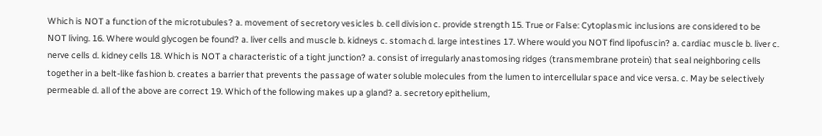Which is NOT a function of the microtubules? a. movement of secretory vesicles b. cell division c. provide strength 15. True or False: Cytoplasmic inclusions are considered to be NOT living. 16. Where would glycogen be found? a. liver cells and muscle b. kidneys c. stomach d. large intestines 17. Where would you NOT find lipofuscin? a. cardiac muscle b. liver c. nerve cells d. kidney cells 18. Which is NOT a characteristic of a tight junction? a. consist of irregularly anastomosing ridges (transmembrane protein) that seal neighboring cells together in a belt-like fashion b. creates a barrier that prevents the passage of water soluble molecules from the lumen to intercellular space and vice versa. c. May be selectively permeable d. all of the above are correct 19. Which of the following makes up a gland? a. secretory epithelium,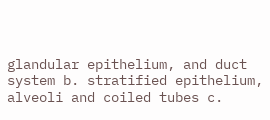glandular epithelium, and duct system b. stratified epithelium, alveoli and coiled tubes c.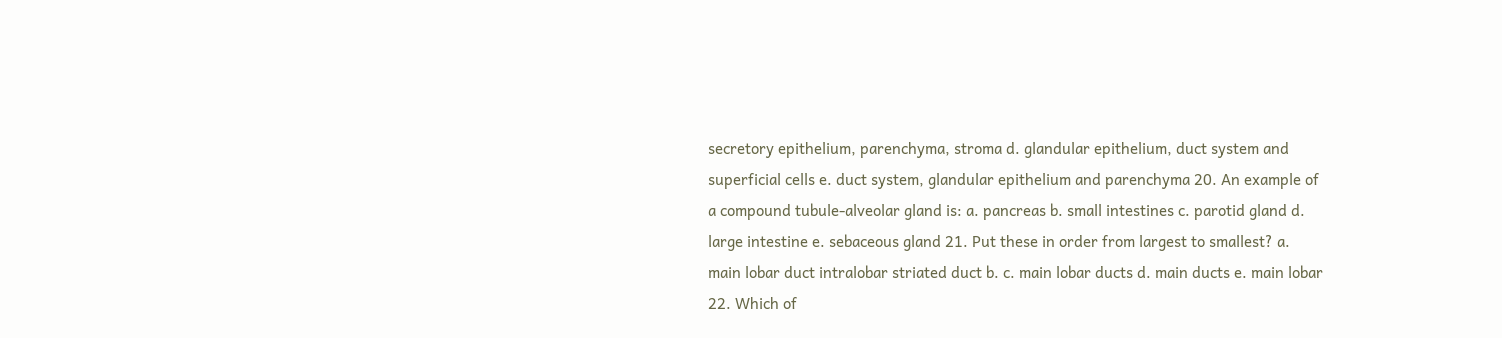secretory epithelium, parenchyma, stroma d. glandular epithelium, duct system and superficial cells e. duct system, glandular epithelium and parenchyma 20. An example of a compound tubule-alveolar gland is: a. pancreas b. small intestines c. parotid gland d. large intestine e. sebaceous gland 21. Put these in order from largest to smallest? a. main lobar duct intralobar striated duct b. c. main lobar ducts d. main ducts e. main lobar 22. Which of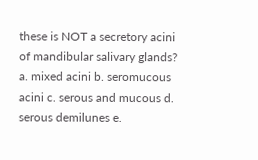these is NOT a secretory acini of mandibular salivary glands? a. mixed acini b. seromucous acini c. serous and mucous d. serous demilunes e.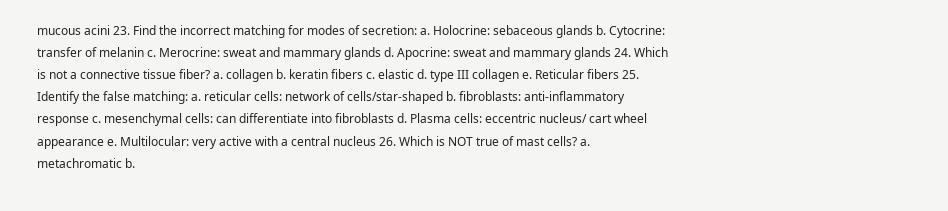mucous acini 23. Find the incorrect matching for modes of secretion: a. Holocrine: sebaceous glands b. Cytocrine: transfer of melanin c. Merocrine: sweat and mammary glands d. Apocrine: sweat and mammary glands 24. Which is not a connective tissue fiber? a. collagen b. keratin fibers c. elastic d. type III collagen e. Reticular fibers 25. Identify the false matching: a. reticular cells: network of cells/star-shaped b. fibroblasts: anti-inflammatory response c. mesenchymal cells: can differentiate into fibroblasts d. Plasma cells: eccentric nucleus/ cart wheel appearance e. Multilocular: very active with a central nucleus 26. Which is NOT true of mast cells? a. metachromatic b.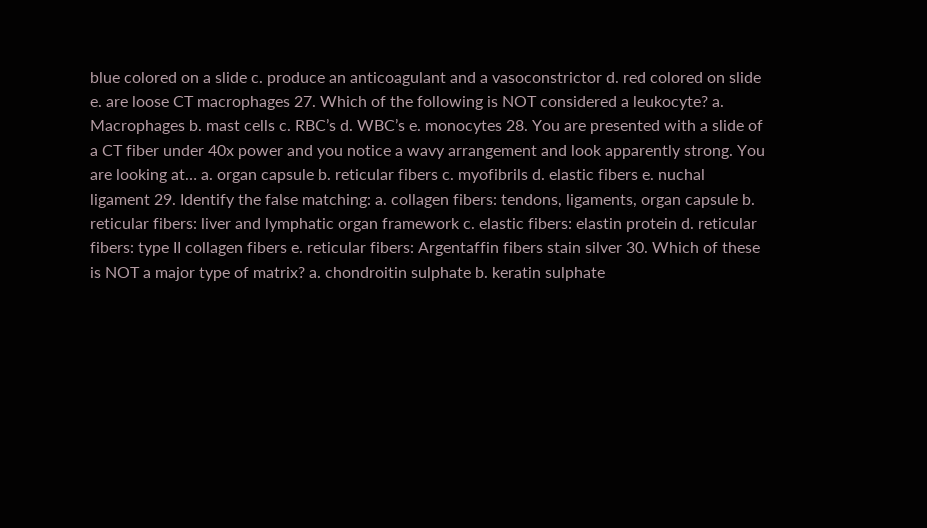blue colored on a slide c. produce an anticoagulant and a vasoconstrictor d. red colored on slide e. are loose CT macrophages 27. Which of the following is NOT considered a leukocyte? a. Macrophages b. mast cells c. RBC’s d. WBC’s e. monocytes 28. You are presented with a slide of a CT fiber under 40x power and you notice a wavy arrangement and look apparently strong. You are looking at… a. organ capsule b. reticular fibers c. myofibrils d. elastic fibers e. nuchal ligament 29. Identify the false matching: a. collagen fibers: tendons, ligaments, organ capsule b. reticular fibers: liver and lymphatic organ framework c. elastic fibers: elastin protein d. reticular fibers: type II collagen fibers e. reticular fibers: Argentaffin fibers stain silver 30. Which of these is NOT a major type of matrix? a. chondroitin sulphate b. keratin sulphate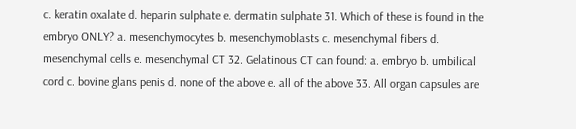c. keratin oxalate d. heparin sulphate e. dermatin sulphate 31. Which of these is found in the embryo ONLY? a. mesenchymocytes b. mesenchymoblasts c. mesenchymal fibers d. mesenchymal cells e. mesenchymal CT 32. Gelatinous CT can found: a. embryo b. umbilical cord c. bovine glans penis d. none of the above e. all of the above 33. All organ capsules are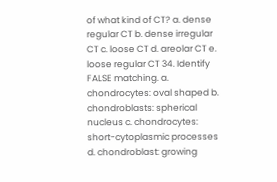of what kind of CT? a. dense regular CT b. dense irregular CT c. loose CT d. areolar CT e. loose regular CT 34. Identify FALSE matching. a. chondrocytes: oval shaped b. chondroblasts: spherical nucleus c. chondrocytes: short-cytoplasmic processes d. chondroblast: growing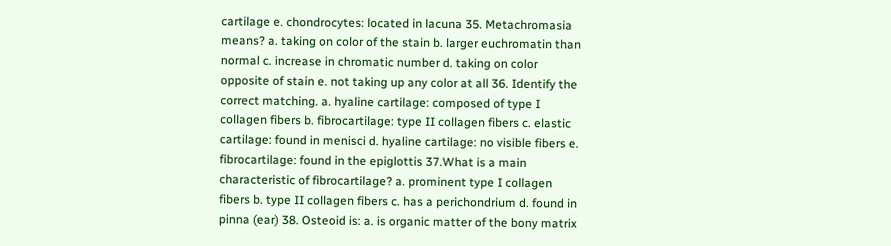cartilage e. chondrocytes: located in lacuna 35. Metachromasia means? a. taking on color of the stain b. larger euchromatin than normal c. increase in chromatic number d. taking on color opposite of stain e. not taking up any color at all 36. Identify the correct matching. a. hyaline cartilage: composed of type I collagen fibers b. fibrocartilage: type II collagen fibers c. elastic cartilage: found in menisci d. hyaline cartilage: no visible fibers e. fibrocartilage: found in the epiglottis 37.What is a main characteristic of fibrocartilage? a. prominent type I collagen fibers b. type II collagen fibers c. has a perichondrium d. found in pinna (ear) 38. Osteoid is: a. is organic matter of the bony matrix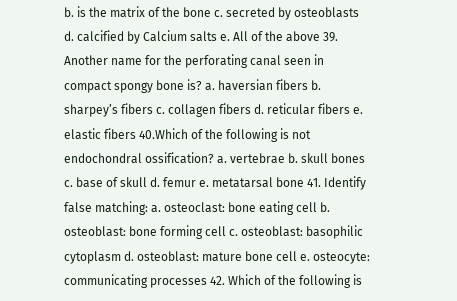b. is the matrix of the bone c. secreted by osteoblasts d. calcified by Calcium salts e. All of the above 39. Another name for the perforating canal seen in compact spongy bone is? a. haversian fibers b. sharpey’s fibers c. collagen fibers d. reticular fibers e. elastic fibers 40.Which of the following is not endochondral ossification? a. vertebrae b. skull bones c. base of skull d. femur e. metatarsal bone 41. Identify false matching: a. osteoclast: bone eating cell b. osteoblast: bone forming cell c. osteoblast: basophilic cytoplasm d. osteoblast: mature bone cell e. osteocyte: communicating processes 42. Which of the following is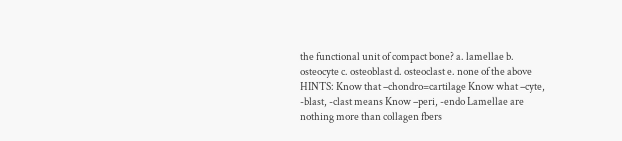the functional unit of compact bone? a. lamellae b. osteocyte c. osteoblast d. osteoclast e. none of the above HINTS: Know that –chondro=cartilage Know what –cyte, -blast, -clast means Know –peri, -endo Lamellae are nothing more than collagen fbers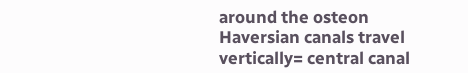around the osteon Haversian canals travel vertically= central canal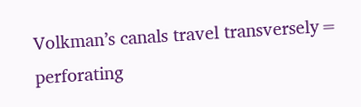Volkman’s canals travel transversely= perforating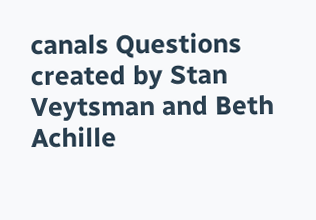canals Questions created by Stan Veytsman and Beth Achille